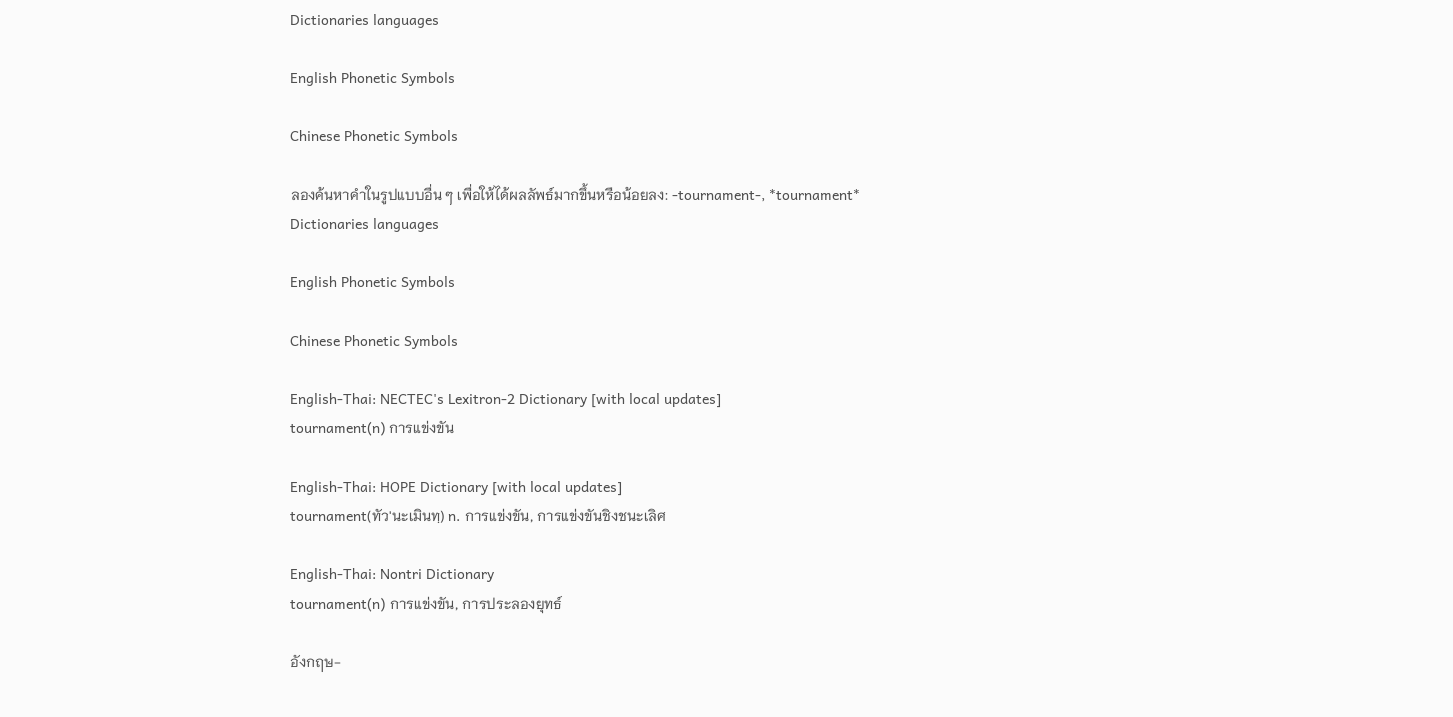Dictionaries languages

English Phonetic Symbols

Chinese Phonetic Symbols

ลองค้นหาคำในรูปแบบอื่น ๆ เพื่อให้ได้ผลลัพธ์มากขึ้นหรือน้อยลง: -tournament-, *tournament*
Dictionaries languages

English Phonetic Symbols

Chinese Phonetic Symbols

English-Thai: NECTEC's Lexitron-2 Dictionary [with local updates]
tournament(n) การแข่งขัน

English-Thai: HOPE Dictionary [with local updates]
tournament(ทัว'นะเมินทฺ) n. การแข่งขัน, การแข่งขันชิงชนะเลิศ

English-Thai: Nontri Dictionary
tournament(n) การแข่งขัน, การประลองยุทธ์

อังกฤษ-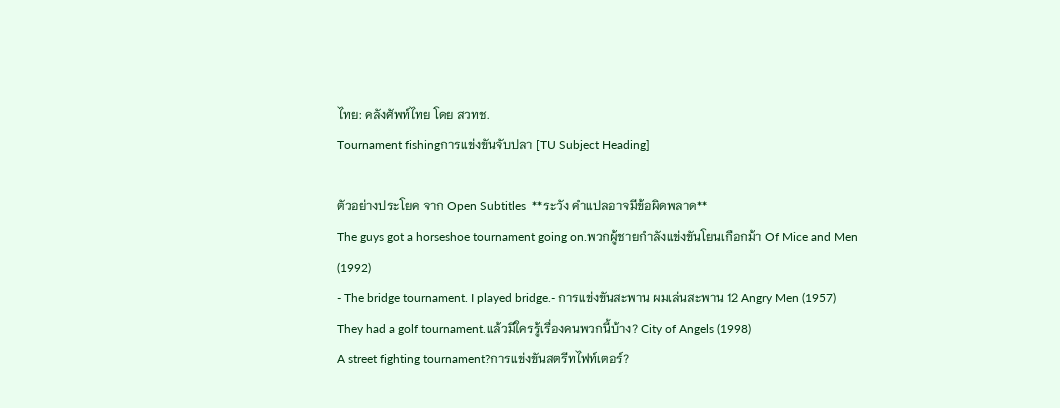ไทย: คลังศัพท์ไทย โดย สวทช.
Tournament fishingการแข่งขันจับปลา [TU Subject Heading]

ตัวอย่างประโยค จาก Open Subtitles  **ระวัง คำแปลอาจมีข้อผิดพลาด**
The guys got a horseshoe tournament going on.พวกผู้ชายกำลังแข่งขันโยนเกือกม้า Of Mice and Men (1992)
- The bridge tournament. I played bridge.- การแข่งขันสะพาน ผมเล่นสะพาน 12 Angry Men (1957)
They had a golf tournament.แล้วมีใครรู้เรื่องคนพวกนี้บ้าง? City of Angels (1998)
A street fighting tournament?การแข่งขันสตรีทไฟท์เตอร์?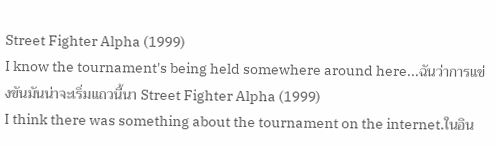Street Fighter Alpha (1999)
I know the tournament's being held somewhere around here...ฉันว่าการแข่งขันมันน่าจะเริ่มแถวนี้นา Street Fighter Alpha (1999)
I think there was something about the tournament on the internet.ในอิน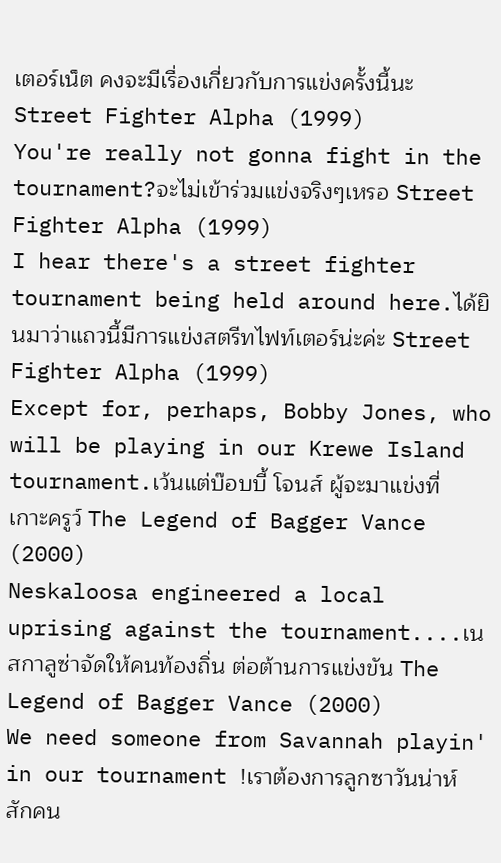เตอร์เน็ต คงจะมีเรื่องเกี่ยวกับการแข่งครั้งนี้นะ Street Fighter Alpha (1999)
You're really not gonna fight in the tournament?จะไม่เข้าร่วมแข่งจริงๆเหรอ Street Fighter Alpha (1999)
I hear there's a street fighter tournament being held around here.ได้ยินมาว่าแถวนี้มีการแข่งสตรีทไฟท์เตอร์น่ะค่ะ Street Fighter Alpha (1999)
Except for, perhaps, Bobby Jones, who will be playing in our Krewe Island tournament.เว้นแต่บ๊อบบี้ โจนส์ ผู้จะมาแข่งที่เกาะครูว์ The Legend of Bagger Vance (2000)
Neskaloosa engineered a local uprising against the tournament....เนสกาลูซ่าจัดให้คนท้องถิ่น ต่อต้านการแข่งขัน The Legend of Bagger Vance (2000)
We need someone from Savannah playin' in our tournament !เราต้องการลูกซาวันน่าห์สักคน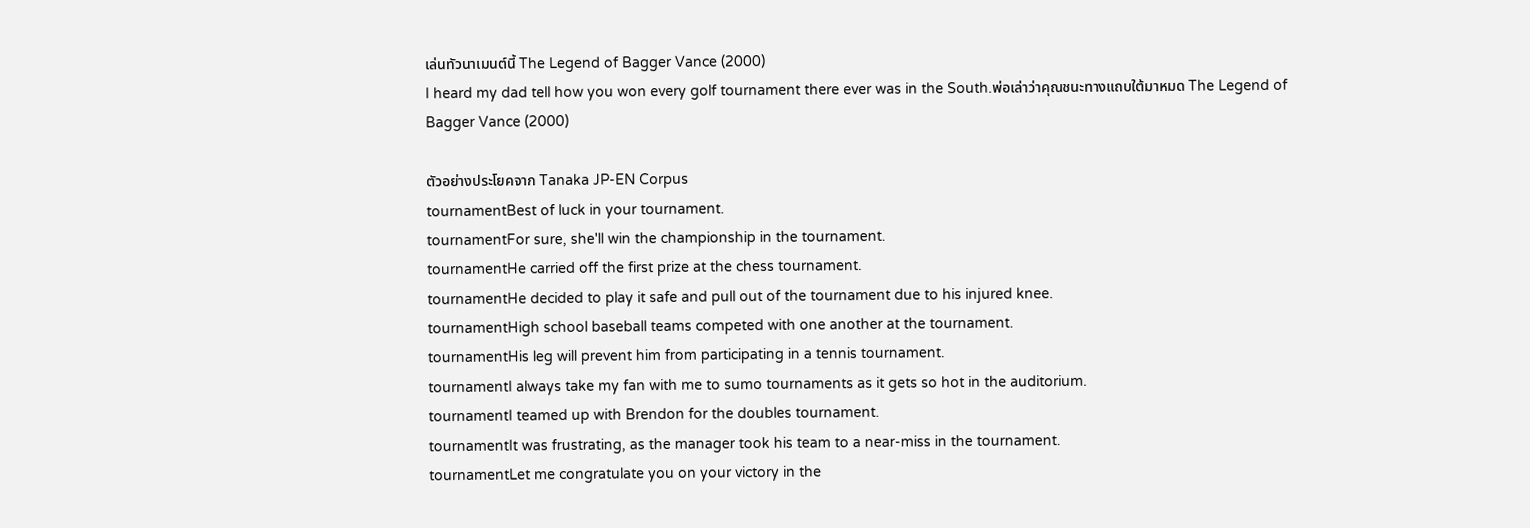เล่นทัวนาเมนต์นี้ The Legend of Bagger Vance (2000)
I heard my dad tell how you won every golf tournament there ever was in the South.พ่อเล่าว่าคุณชนะทางแถบใต้มาหมด The Legend of Bagger Vance (2000)

ตัวอย่างประโยคจาก Tanaka JP-EN Corpus
tournamentBest of luck in your tournament.
tournamentFor sure, she'll win the championship in the tournament.
tournamentHe carried off the first prize at the chess tournament.
tournamentHe decided to play it safe and pull out of the tournament due to his injured knee.
tournamentHigh school baseball teams competed with one another at the tournament.
tournamentHis leg will prevent him from participating in a tennis tournament.
tournamentI always take my fan with me to sumo tournaments as it gets so hot in the auditorium.
tournamentI teamed up with Brendon for the doubles tournament.
tournamentIt was frustrating, as the manager took his team to a near-miss in the tournament.
tournamentLet me congratulate you on your victory in the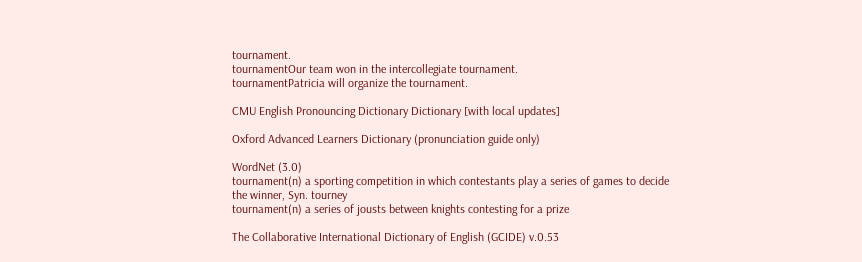tournament.
tournamentOur team won in the intercollegiate tournament.
tournamentPatricia will organize the tournament.

CMU English Pronouncing Dictionary Dictionary [with local updates]

Oxford Advanced Learners Dictionary (pronunciation guide only)

WordNet (3.0)
tournament(n) a sporting competition in which contestants play a series of games to decide the winner, Syn. tourney
tournament(n) a series of jousts between knights contesting for a prize

The Collaborative International Dictionary of English (GCIDE) v.0.53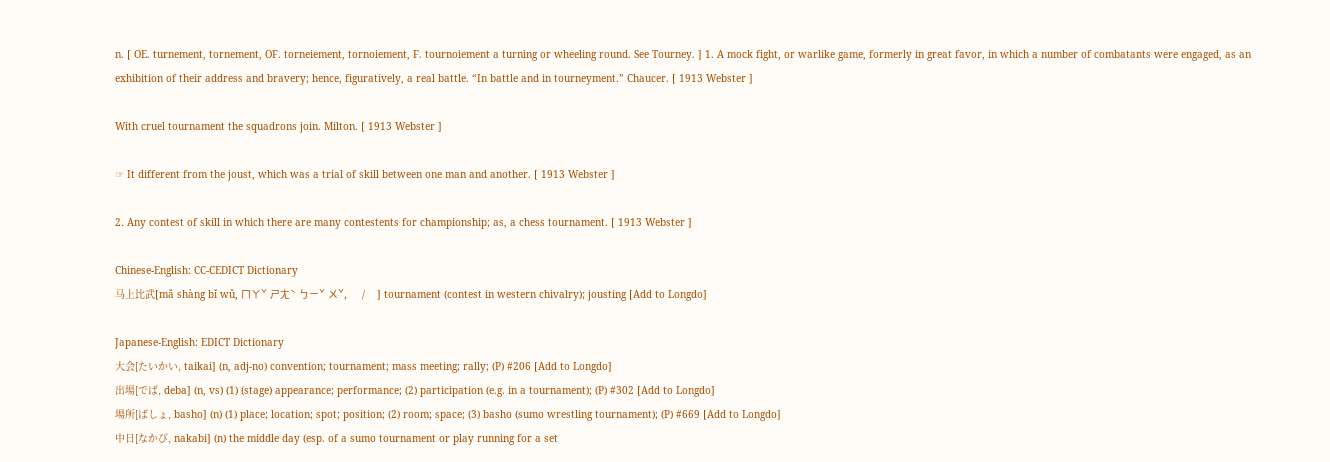n. [ OE. turnement, tornement, OF. torneiement, tornoiement, F. tournoiement a turning or wheeling round. See Tourney. ] 1. A mock fight, or warlike game, formerly in great favor, in which a number of combatants were engaged, as an exhibition of their address and bravery; hence, figuratively, a real battle. “In battle and in tourneyment.” Chaucer. [ 1913 Webster ]

With cruel tournament the squadrons join. Milton. [ 1913 Webster ]

☞ It different from the joust, which was a trial of skill between one man and another. [ 1913 Webster ]

2. Any contest of skill in which there are many contestents for championship; as, a chess tournament. [ 1913 Webster ]

Chinese-English: CC-CEDICT Dictionary
马上比武[mǎ shàng bǐ wǔ, ㄇㄚˇ ㄕㄤˋ ㄅㄧˇ ㄨˇ,     /    ] tournament (contest in western chivalry); jousting [Add to Longdo]

Japanese-English: EDICT Dictionary
大会[たいかい, taikai] (n, adj-no) convention; tournament; mass meeting; rally; (P) #206 [Add to Longdo]
出場[でば, deba] (n, vs) (1) (stage) appearance; performance; (2) participation (e.g. in a tournament); (P) #302 [Add to Longdo]
場所[ばしょ, basho] (n) (1) place; location; spot; position; (2) room; space; (3) basho (sumo wrestling tournament); (P) #669 [Add to Longdo]
中日[なかび, nakabi] (n) the middle day (esp. of a sumo tournament or play running for a set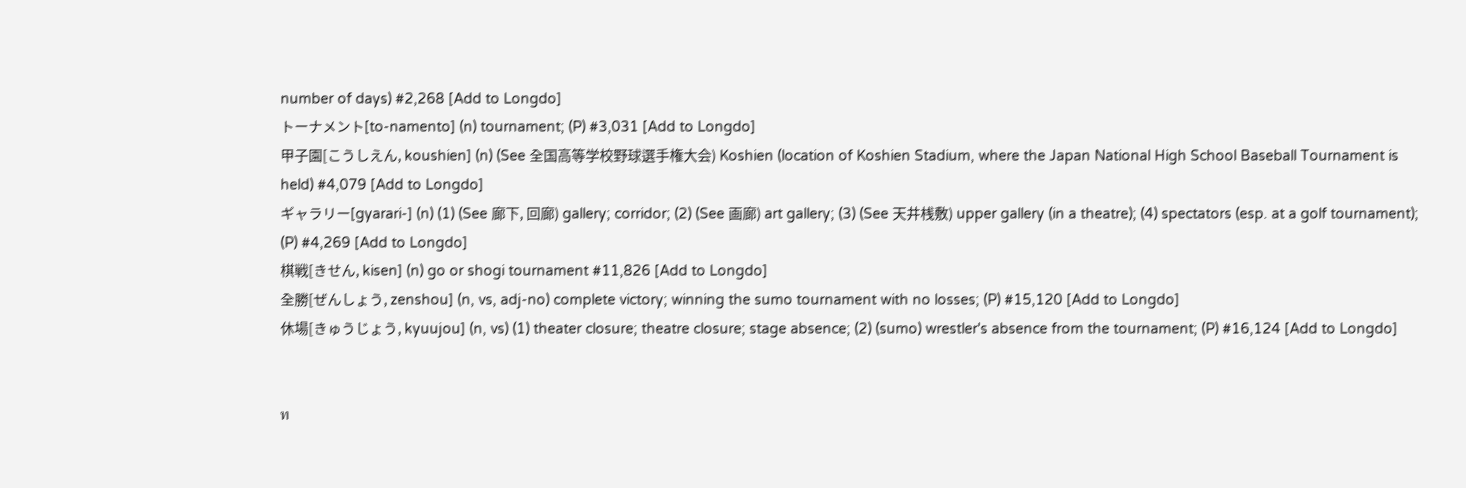number of days) #2,268 [Add to Longdo]
トーナメント[to-namento] (n) tournament; (P) #3,031 [Add to Longdo]
甲子園[こうしえん, koushien] (n) (See 全国高等学校野球選手権大会) Koshien (location of Koshien Stadium, where the Japan National High School Baseball Tournament is held) #4,079 [Add to Longdo]
ギャラリー[gyarari-] (n) (1) (See 廊下, 回廊) gallery; corridor; (2) (See 画廊) art gallery; (3) (See 天井桟敷) upper gallery (in a theatre); (4) spectators (esp. at a golf tournament); (P) #4,269 [Add to Longdo]
棋戦[きせん, kisen] (n) go or shogi tournament #11,826 [Add to Longdo]
全勝[ぜんしょう, zenshou] (n, vs, adj-no) complete victory; winning the sumo tournament with no losses; (P) #15,120 [Add to Longdo]
休場[きゅうじょう, kyuujou] (n, vs) (1) theater closure; theatre closure; stage absence; (2) (sumo) wrestler's absence from the tournament; (P) #16,124 [Add to Longdo]


ท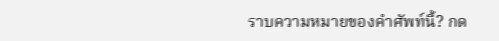ราบความหมายของคำศัพท์นี้? กด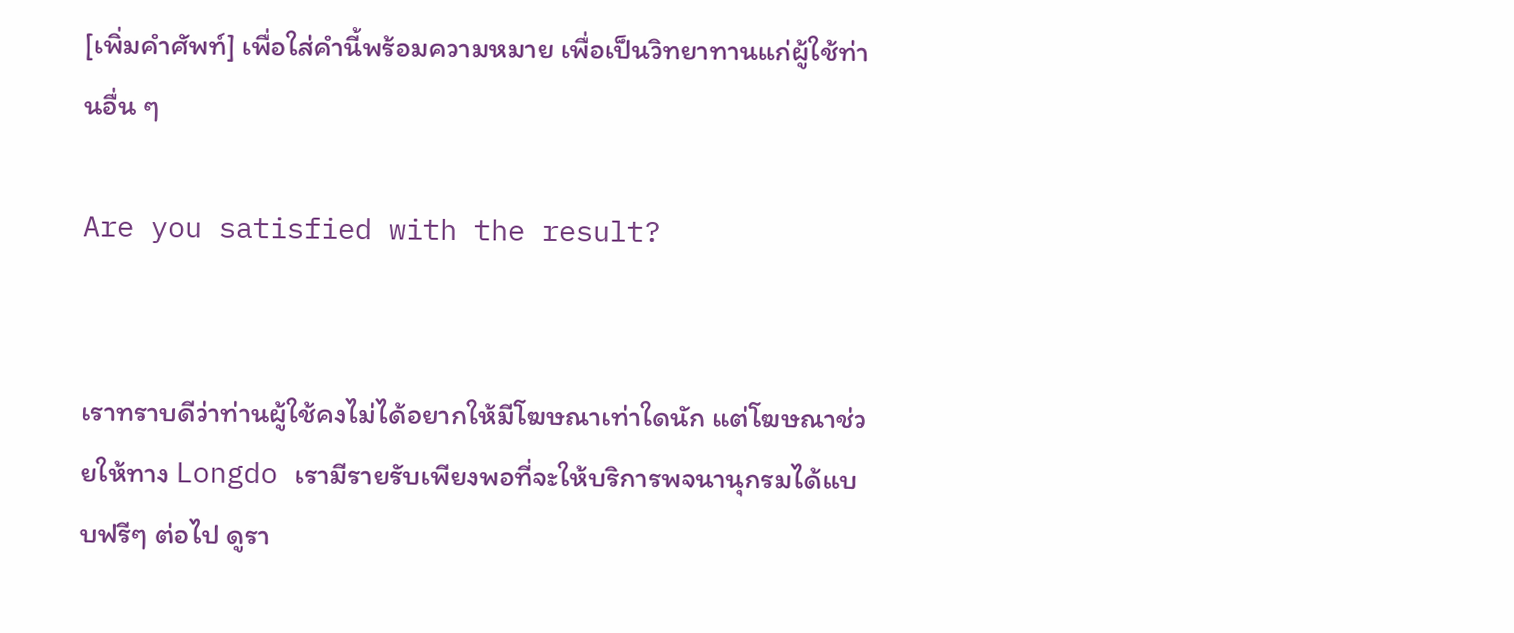[เพิ่มคำศัพท์] เพื่อใส่คำนี้พร้อมความหมาย เพื่อเป็นวิทยาทานแก่ผู้ใช้ท่านอื่น ๆ

Are you satisfied with the result?


เราทราบดีว่าท่านผู้ใช้คงไม่ได้อยากให้มีโฆษณาเท่าใดนัก แต่โฆษณาช่วยให้ทาง Longdo เรามีรายรับเพียงพอที่จะให้บริการพจนานุกรมได้แบบฟรีๆ ต่อไป ดูรา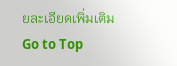ยละเอียดเพิ่มเติม
Go to Top